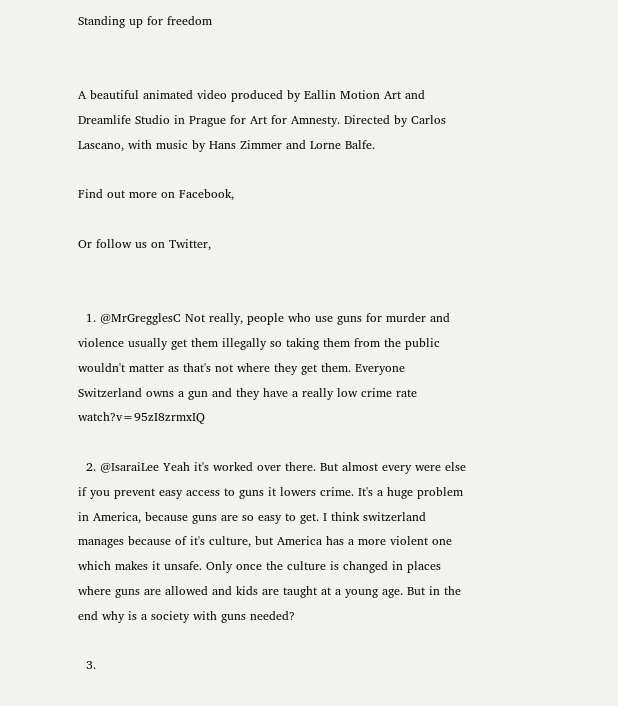Standing up for freedom


A beautiful animated video produced by Eallin Motion Art and Dreamlife Studio in Prague for Art for Amnesty. Directed by Carlos Lascano, with music by Hans Zimmer and Lorne Balfe.

Find out more on Facebook,

Or follow us on Twitter,


  1. @MrGregglesC Not really, people who use guns for murder and violence usually get them illegally so taking them from the public wouldn't matter as that's not where they get them. Everyone Switzerland owns a gun and they have a really low crime rate watch?v=95zI8zrmxIQ

  2. @IsaraiLee Yeah it's worked over there. But almost every were else if you prevent easy access to guns it lowers crime. It's a huge problem in America, because guns are so easy to get. I think switzerland manages because of it's culture, but America has a more violent one which makes it unsafe. Only once the culture is changed in places where guns are allowed and kids are taught at a young age. But in the end why is a society with guns needed?

  3.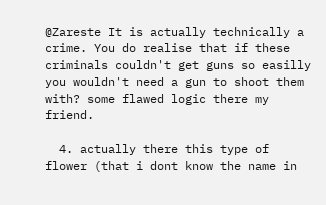@Zareste It is actually technically a crime. You do realise that if these criminals couldn't get guns so easilly you wouldn't need a gun to shoot them with? some flawed logic there my friend.

  4. actually there this type of flower (that i dont know the name in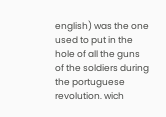english) was the one used to put in the hole of all the guns of the soldiers during the portuguese revolution. wich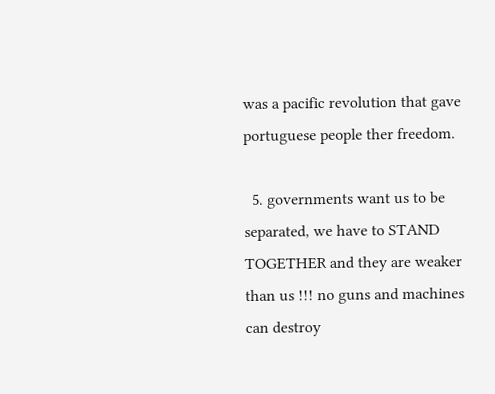was a pacific revolution that gave portuguese people ther freedom.

  5. governments want us to be separated, we have to STAND TOGETHER and they are weaker than us !!! no guns and machines can destroy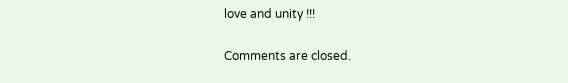love and unity !!!

Comments are closed.